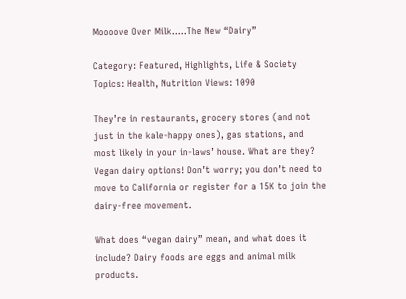Moooove Over Milk…..The New “Dairy”

Category: Featured, Highlights, Life & Society Topics: Health, Nutrition Views: 1090

They’re in restaurants, grocery stores (and not just in the kale-happy ones), gas stations, and most likely in your in-laws’ house. What are they? Vegan dairy options! Don’t worry; you don’t need to move to California or register for a 15K to join the dairy-free movement.

What does “vegan dairy” mean, and what does it include? Dairy foods are eggs and animal milk products.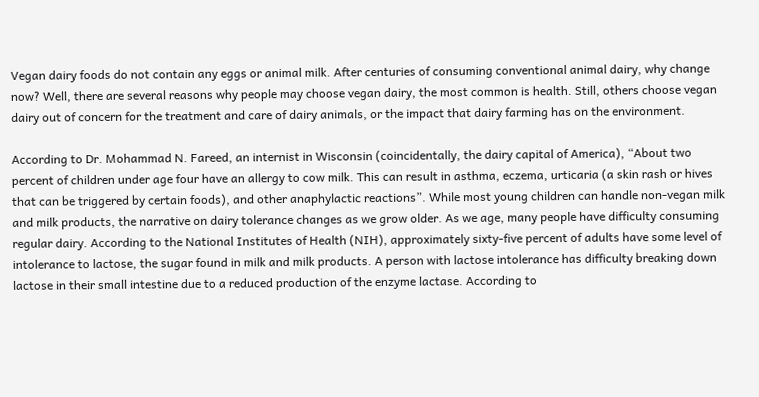Vegan dairy foods do not contain any eggs or animal milk. After centuries of consuming conventional animal dairy, why change now? Well, there are several reasons why people may choose vegan dairy, the most common is health. Still, others choose vegan dairy out of concern for the treatment and care of dairy animals, or the impact that dairy farming has on the environment.

According to Dr. Mohammad N. Fareed, an internist in Wisconsin (coincidentally, the dairy capital of America), “About two percent of children under age four have an allergy to cow milk. This can result in asthma, eczema, urticaria (a skin rash or hives that can be triggered by certain foods), and other anaphylactic reactions”. While most young children can handle non-vegan milk and milk products, the narrative on dairy tolerance changes as we grow older. As we age, many people have difficulty consuming regular dairy. According to the National Institutes of Health (NIH), approximately sixty-five percent of adults have some level of intolerance to lactose, the sugar found in milk and milk products. A person with lactose intolerance has difficulty breaking down lactose in their small intestine due to a reduced production of the enzyme lactase. According to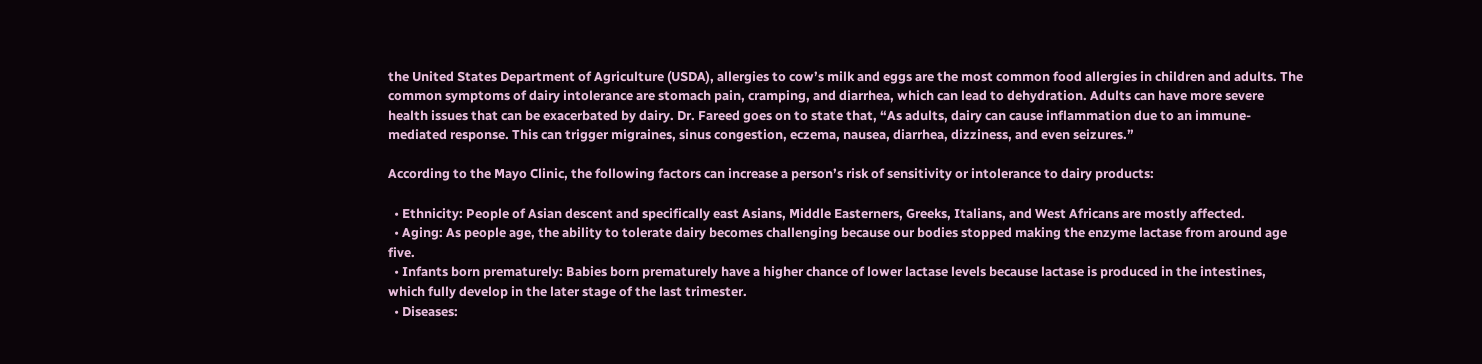the United States Department of Agriculture (USDA), allergies to cow’s milk and eggs are the most common food allergies in children and adults. The common symptoms of dairy intolerance are stomach pain, cramping, and diarrhea, which can lead to dehydration. Adults can have more severe health issues that can be exacerbated by dairy. Dr. Fareed goes on to state that, “As adults, dairy can cause inflammation due to an immune-mediated response. This can trigger migraines, sinus congestion, eczema, nausea, diarrhea, dizziness, and even seizures.”

According to the Mayo Clinic, the following factors can increase a person’s risk of sensitivity or intolerance to dairy products:

  • Ethnicity: People of Asian descent and specifically east Asians, Middle Easterners, Greeks, Italians, and West Africans are mostly affected.
  • Aging: As people age, the ability to tolerate dairy becomes challenging because our bodies stopped making the enzyme lactase from around age five.
  • Infants born prematurely: Babies born prematurely have a higher chance of lower lactase levels because lactase is produced in the intestines, which fully develop in the later stage of the last trimester.
  • Diseases: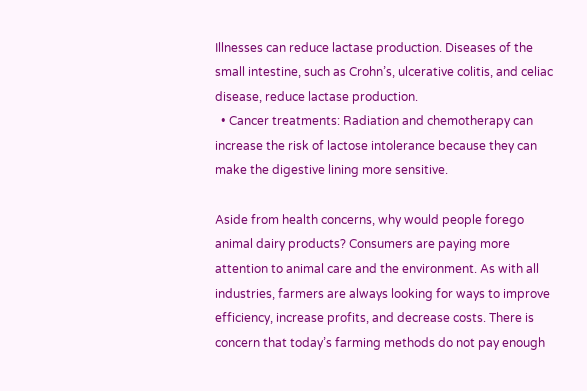Illnesses can reduce lactase production. Diseases of the small intestine, such as Crohn’s, ulcerative colitis, and celiac disease, reduce lactase production.
  • Cancer treatments: Radiation and chemotherapy can increase the risk of lactose intolerance because they can make the digestive lining more sensitive.

Aside from health concerns, why would people forego animal dairy products? Consumers are paying more attention to animal care and the environment. As with all industries, farmers are always looking for ways to improve efficiency, increase profits, and decrease costs. There is concern that today’s farming methods do not pay enough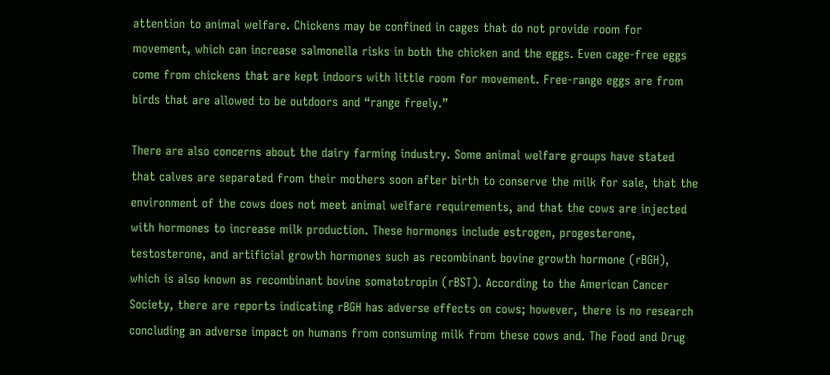attention to animal welfare. Chickens may be confined in cages that do not provide room for movement, which can increase salmonella risks in both the chicken and the eggs. Even cage-free eggs come from chickens that are kept indoors with little room for movement. Free-range eggs are from birds that are allowed to be outdoors and “range freely.”

There are also concerns about the dairy farming industry. Some animal welfare groups have stated that calves are separated from their mothers soon after birth to conserve the milk for sale, that the environment of the cows does not meet animal welfare requirements, and that the cows are injected with hormones to increase milk production. These hormones include estrogen, progesterone, testosterone, and artificial growth hormones such as recombinant bovine growth hormone (rBGH), which is also known as recombinant bovine somatotropin (rBST). According to the American Cancer Society, there are reports indicating rBGH has adverse effects on cows; however, there is no research concluding an adverse impact on humans from consuming milk from these cows and. The Food and Drug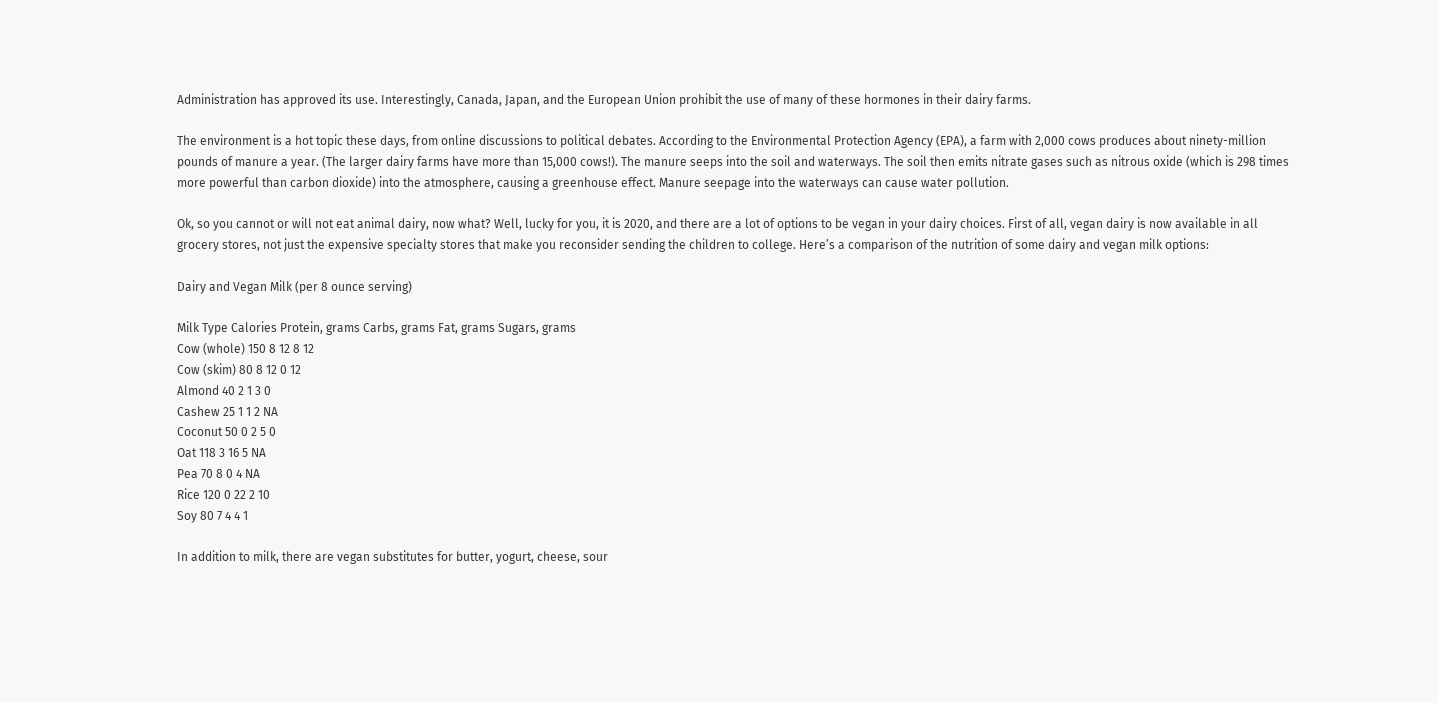Administration has approved its use. Interestingly, Canada, Japan, and the European Union prohibit the use of many of these hormones in their dairy farms.

The environment is a hot topic these days, from online discussions to political debates. According to the Environmental Protection Agency (EPA), a farm with 2,000 cows produces about ninety-million pounds of manure a year. (The larger dairy farms have more than 15,000 cows!). The manure seeps into the soil and waterways. The soil then emits nitrate gases such as nitrous oxide (which is 298 times more powerful than carbon dioxide) into the atmosphere, causing a greenhouse effect. Manure seepage into the waterways can cause water pollution.

Ok, so you cannot or will not eat animal dairy, now what? Well, lucky for you, it is 2020, and there are a lot of options to be vegan in your dairy choices. First of all, vegan dairy is now available in all grocery stores, not just the expensive specialty stores that make you reconsider sending the children to college. Here’s a comparison of the nutrition of some dairy and vegan milk options:

Dairy and Vegan Milk (per 8 ounce serving)

Milk Type Calories Protein, grams Carbs, grams Fat, grams Sugars, grams
Cow (whole) 150 8 12 8 12
Cow (skim) 80 8 12 0 12
Almond 40 2 1 3 0
Cashew 25 1 1 2 NA
Coconut 50 0 2 5 0
Oat 118 3 16 5 NA
Pea 70 8 0 4 NA
Rice 120 0 22 2 10
Soy 80 7 4 4 1

In addition to milk, there are vegan substitutes for butter, yogurt, cheese, sour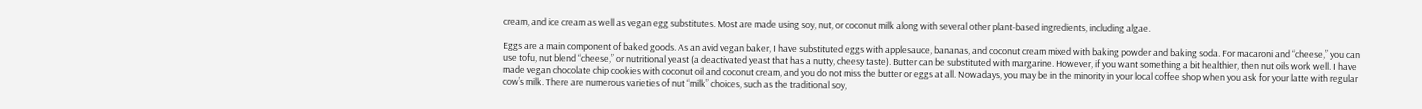cream, and ice cream as well as vegan egg substitutes. Most are made using soy, nut, or coconut milk along with several other plant-based ingredients, including algae.

Eggs are a main component of baked goods. As an avid vegan baker, I have substituted eggs with applesauce, bananas, and coconut cream mixed with baking powder and baking soda. For macaroni and “cheese,” you can use tofu, nut blend “cheese,” or nutritional yeast (a deactivated yeast that has a nutty, cheesy taste). Butter can be substituted with margarine. However, if you want something a bit healthier, then nut oils work well. I have made vegan chocolate chip cookies with coconut oil and coconut cream, and you do not miss the butter or eggs at all. Nowadays, you may be in the minority in your local coffee shop when you ask for your latte with regular cow’s milk. There are numerous varieties of nut “milk” choices, such as the traditional soy,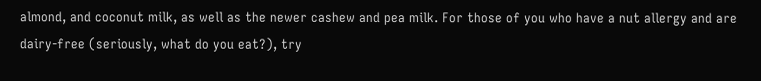almond, and coconut milk, as well as the newer cashew and pea milk. For those of you who have a nut allergy and are dairy-free (seriously, what do you eat?), try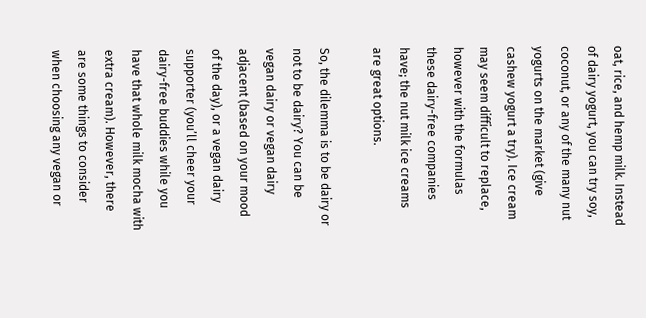oat, rice, and hemp milk. Instead of dairy yogurt, you can try soy, coconut, or any of the many nut yogurts on the market (give cashew yogurt a try). Ice cream may seem difficult to replace, however with the formulas these dairy-free companies have; the nut milk ice creams are great options.

So, the dilemma is to be dairy or not to be dairy? You can be vegan dairy or vegan dairy adjacent (based on your mood of the day), or a vegan dairy supporter (you’ll cheer your dairy-free buddies while you have that whole milk mocha with extra cream). However, there are some things to consider when choosing any vegan or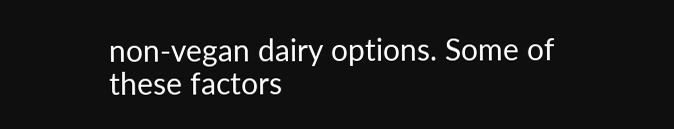non-vegan dairy options. Some of these factors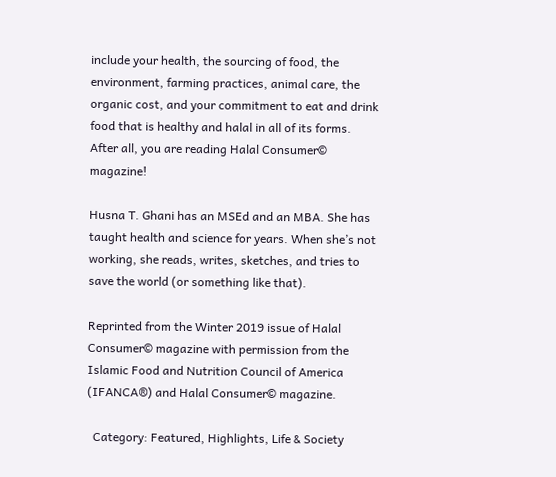include your health, the sourcing of food, the environment, farming practices, animal care, the organic cost, and your commitment to eat and drink food that is healthy and halal in all of its forms. After all, you are reading Halal Consumer© magazine!

Husna T. Ghani has an MSEd and an MBA. She has taught health and science for years. When she’s not working, she reads, writes, sketches, and tries to save the world (or something like that).

Reprinted from the Winter 2019 issue of Halal Consumer© magazine with permission from the Islamic Food and Nutrition Council of America (IFANCA®) and Halal Consumer© magazine.

  Category: Featured, Highlights, Life & Society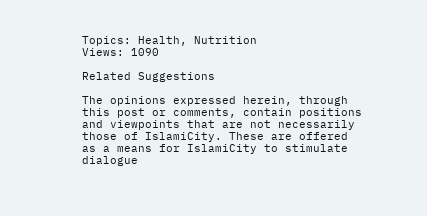Topics: Health, Nutrition
Views: 1090

Related Suggestions

The opinions expressed herein, through this post or comments, contain positions and viewpoints that are not necessarily those of IslamiCity. These are offered as a means for IslamiCity to stimulate dialogue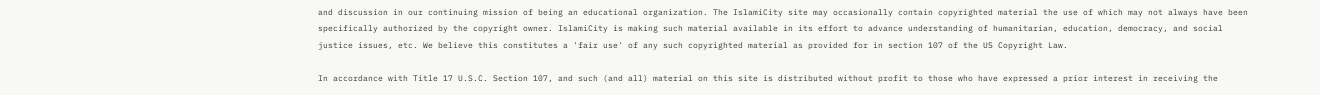and discussion in our continuing mission of being an educational organization. The IslamiCity site may occasionally contain copyrighted material the use of which may not always have been specifically authorized by the copyright owner. IslamiCity is making such material available in its effort to advance understanding of humanitarian, education, democracy, and social justice issues, etc. We believe this constitutes a 'fair use' of any such copyrighted material as provided for in section 107 of the US Copyright Law.

In accordance with Title 17 U.S.C. Section 107, and such (and all) material on this site is distributed without profit to those who have expressed a prior interest in receiving the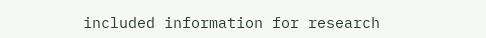included information for research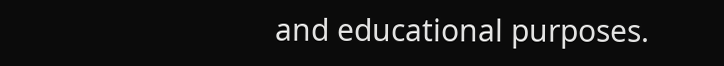and educational purposes.